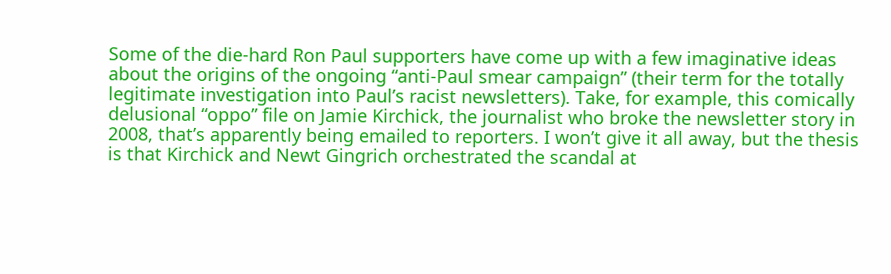Some of the die-hard Ron Paul supporters have come up with a few imaginative ideas about the origins of the ongoing “anti-Paul smear campaign” (their term for the totally legitimate investigation into Paul’s racist newsletters). Take, for example, this comically delusional “oppo” file on Jamie Kirchick, the journalist who broke the newsletter story in 2008, that’s apparently being emailed to reporters. I won’t give it all away, but the thesis is that Kirchick and Newt Gingrich orchestrated the scandal at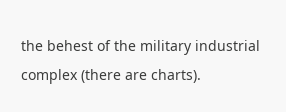the behest of the military industrial complex (there are charts).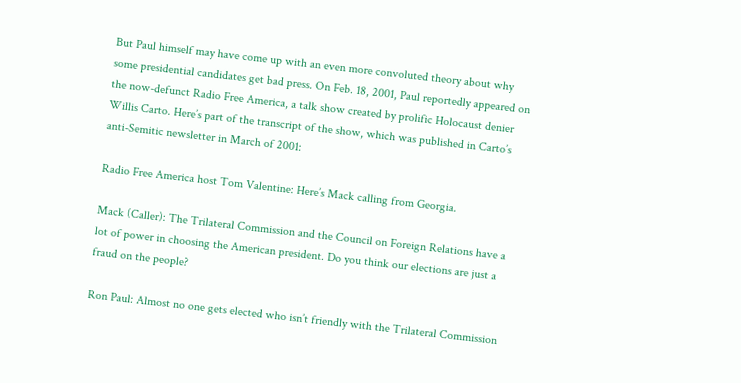But Paul himself may have come up with an even more convoluted theory about why some presidential candidates get bad press. On Feb. 18, 2001, Paul reportedly appeared on the now-defunct Radio Free America, a talk show created by prolific Holocaust denier Willis Carto. Here’s part of the transcript of the show, which was published in Carto’s anti-Semitic newsletter in March of 2001:

Radio Free America host Tom Valentine: Here’s Mack calling from Georgia.

Mack (Caller): The Trilateral Commission and the Council on Foreign Relations have a lot of power in choosing the American president. Do you think our elections are just a fraud on the people?

Ron Paul: Almost no one gets elected who isn’t friendly with the Trilateral Commission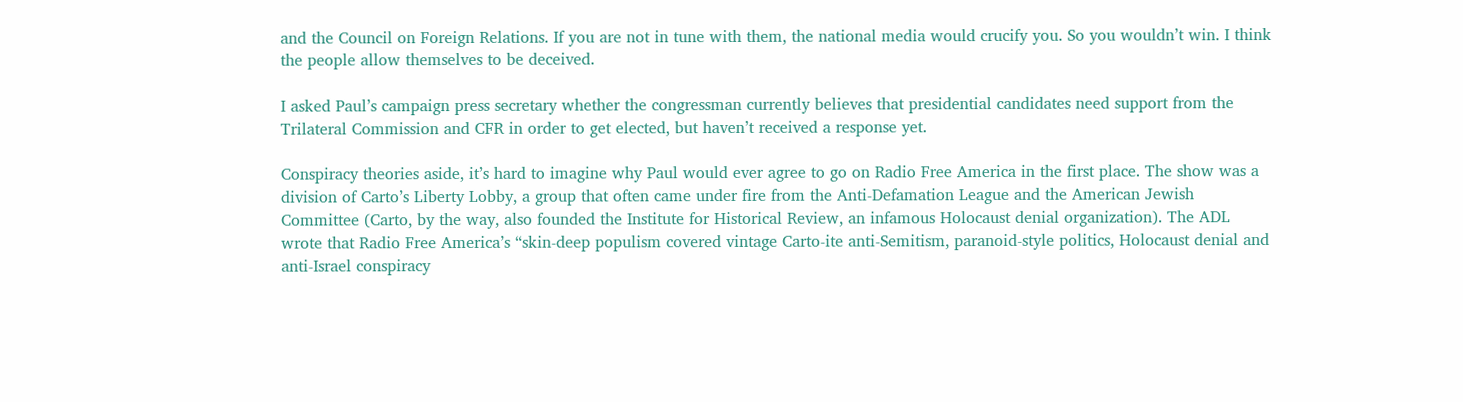and the Council on Foreign Relations. If you are not in tune with them, the national media would crucify you. So you wouldn’t win. I think the people allow themselves to be deceived.

I asked Paul’s campaign press secretary whether the congressman currently believes that presidential candidates need support from the Trilateral Commission and CFR in order to get elected, but haven’t received a response yet.

Conspiracy theories aside, it’s hard to imagine why Paul would ever agree to go on Radio Free America in the first place. The show was a division of Carto’s Liberty Lobby, a group that often came under fire from the Anti-Defamation League and the American Jewish Committee (Carto, by the way, also founded the Institute for Historical Review, an infamous Holocaust denial organization). The ADL wrote that Radio Free America’s “skin-deep populism covered vintage Carto-ite anti-Semitism, paranoid-style politics, Holocaust denial and anti-Israel conspiracy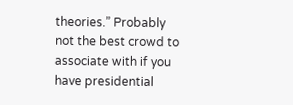theories.” Probably not the best crowd to associate with if you have presidential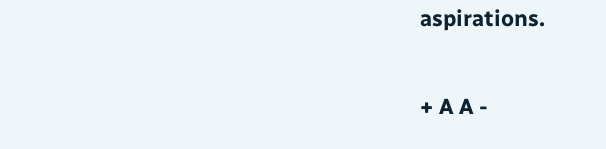aspirations.

+ A A -